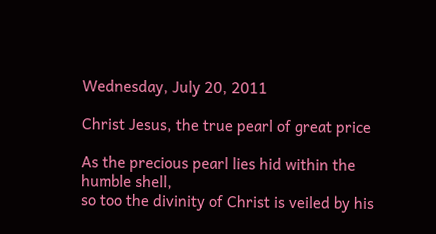Wednesday, July 20, 2011

Christ Jesus, the true pearl of great price

As the precious pearl lies hid within the humble shell,
so too the divinity of Christ is veiled by his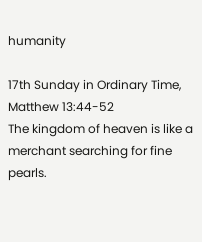humanity

17th Sunday in Ordinary Time, Matthew 13:44-52
The kingdom of heaven is like a merchant searching for fine pearls.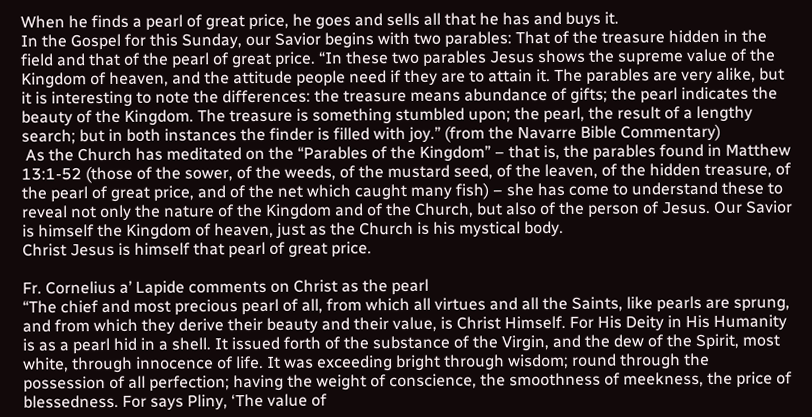When he finds a pearl of great price, he goes and sells all that he has and buys it.
In the Gospel for this Sunday, our Savior begins with two parables: That of the treasure hidden in the field and that of the pearl of great price. “In these two parables Jesus shows the supreme value of the Kingdom of heaven, and the attitude people need if they are to attain it. The parables are very alike, but it is interesting to note the differences: the treasure means abundance of gifts; the pearl indicates the beauty of the Kingdom. The treasure is something stumbled upon; the pearl, the result of a lengthy search; but in both instances the finder is filled with joy.” (from the Navarre Bible Commentary)
 As the Church has meditated on the “Parables of the Kingdom” – that is, the parables found in Matthew 13:1-52 (those of the sower, of the weeds, of the mustard seed, of the leaven, of the hidden treasure, of the pearl of great price, and of the net which caught many fish) – she has come to understand these to reveal not only the nature of the Kingdom and of the Church, but also of the person of Jesus. Our Savior is himself the Kingdom of heaven, just as the Church is his mystical body.
Christ Jesus is himself that pearl of great price.

Fr. Cornelius a’ Lapide comments on Christ as the pearl
“The chief and most precious pearl of all, from which all virtues and all the Saints, like pearls are sprung, and from which they derive their beauty and their value, is Christ Himself. For His Deity in His Humanity is as a pearl hid in a shell. It issued forth of the substance of the Virgin, and the dew of the Spirit, most white, through innocence of life. It was exceeding bright through wisdom; round through the possession of all perfection; having the weight of conscience, the smoothness of meekness, the price of blessedness. For says Pliny, ‘The value of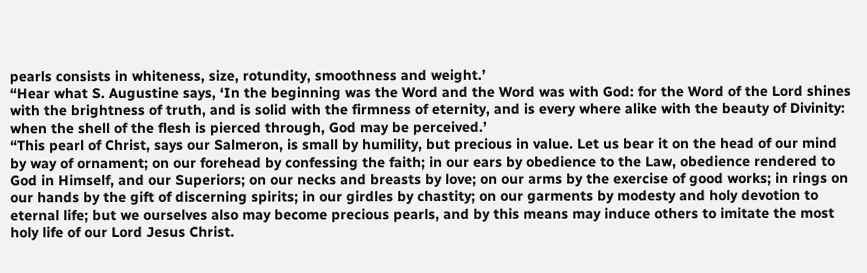pearls consists in whiteness, size, rotundity, smoothness and weight.’
“Hear what S. Augustine says, ‘In the beginning was the Word and the Word was with God: for the Word of the Lord shines with the brightness of truth, and is solid with the firmness of eternity, and is every where alike with the beauty of Divinity: when the shell of the flesh is pierced through, God may be perceived.’
“This pearl of Christ, says our Salmeron, is small by humility, but precious in value. Let us bear it on the head of our mind by way of ornament; on our forehead by confessing the faith; in our ears by obedience to the Law, obedience rendered to God in Himself, and our Superiors; on our necks and breasts by love; on our arms by the exercise of good works; in rings on our hands by the gift of discerning spirits; in our girdles by chastity; on our garments by modesty and holy devotion to eternal life; but we ourselves also may become precious pearls, and by this means may induce others to imitate the most holy life of our Lord Jesus Christ.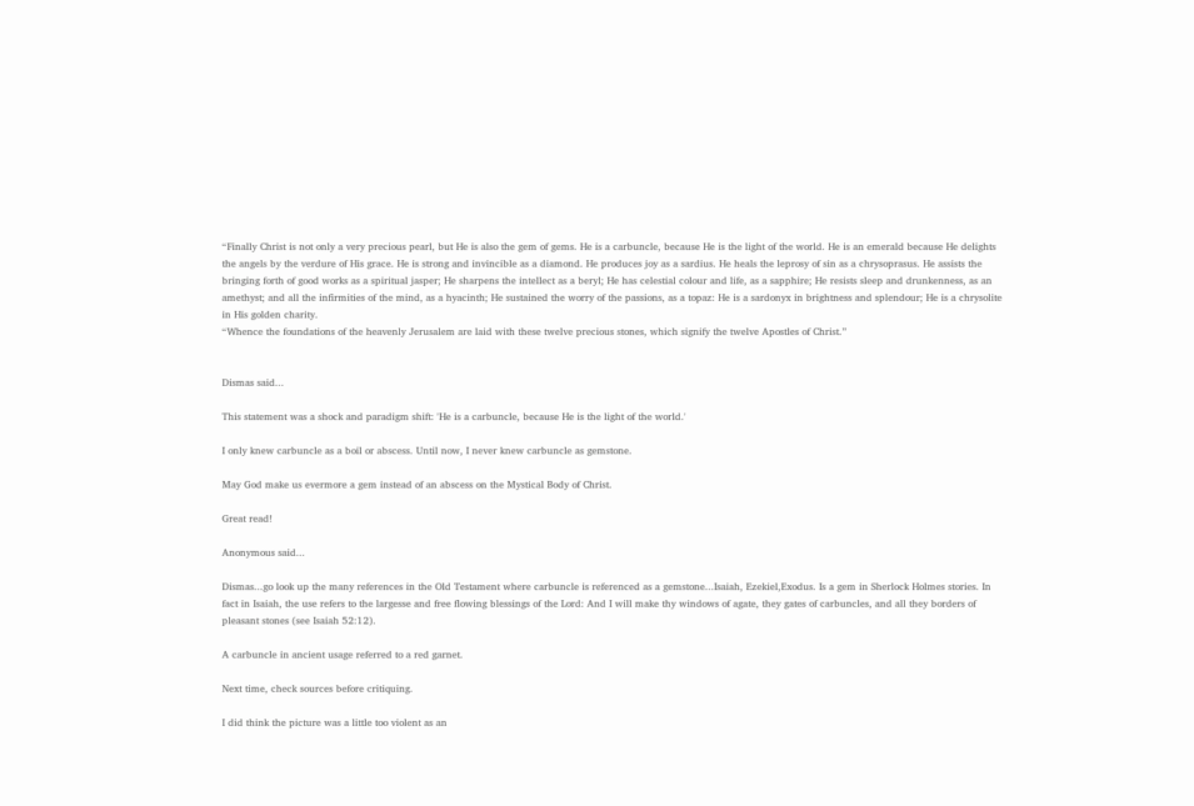“Finally Christ is not only a very precious pearl, but He is also the gem of gems. He is a carbuncle, because He is the light of the world. He is an emerald because He delights the angels by the verdure of His grace. He is strong and invincible as a diamond. He produces joy as a sardius. He heals the leprosy of sin as a chrysoprasus. He assists the bringing forth of good works as a spiritual jasper; He sharpens the intellect as a beryl; He has celestial colour and life, as a sapphire; He resists sleep and drunkenness, as an amethyst; and all the infirmities of the mind, as a hyacinth; He sustained the worry of the passions, as a topaz: He is a sardonyx in brightness and splendour; He is a chrysolite in His golden charity.
“Whence the foundations of the heavenly Jerusalem are laid with these twelve precious stones, which signify the twelve Apostles of Christ.”


Dismas said...

This statement was a shock and paradigm shift: 'He is a carbuncle, because He is the light of the world.'

I only knew carbuncle as a boil or abscess. Until now, I never knew carbuncle as gemstone.

May God make us evermore a gem instead of an abscess on the Mystical Body of Christ.

Great read!

Anonymous said...

Dismas...go look up the many references in the Old Testament where carbuncle is referenced as a gemstone...Isaiah, Ezekiel,Exodus. Is a gem in Sherlock Holmes stories. In fact in Isaiah, the use refers to the largesse and free flowing blessings of the Lord: And I will make thy windows of agate, they gates of carbuncles, and all they borders of pleasant stones (see Isaiah 52:12).

A carbuncle in ancient usage referred to a red garnet.

Next time, check sources before critiquing.

I did think the picture was a little too violent as an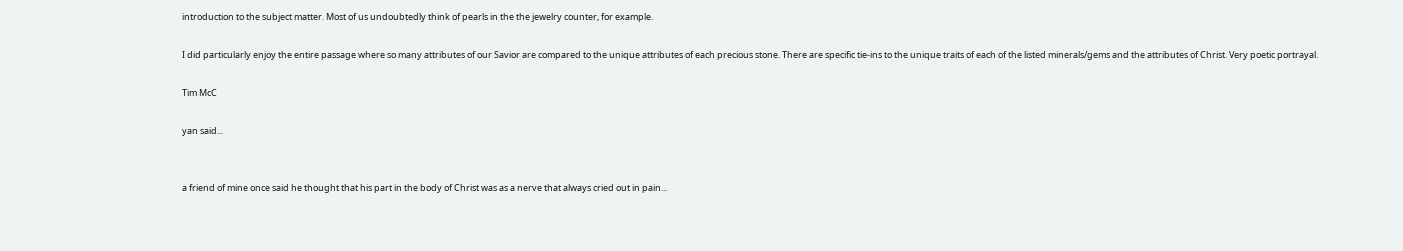introduction to the subject matter. Most of us undoubtedly think of pearls in the the jewelry counter, for example.

I did particularly enjoy the entire passage where so many attributes of our Savior are compared to the unique attributes of each precious stone. There are specific tie-ins to the unique traits of each of the listed minerals/gems and the attributes of Christ. Very poetic portrayal.

Tim McC

yan said...


a friend of mine once said he thought that his part in the body of Christ was as a nerve that always cried out in pain...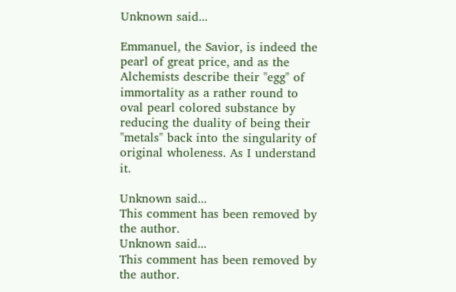Unknown said...

Emmanuel, the Savior, is indeed the pearl of great price, and as the Alchemists describe their "egg" of immortality as a rather round to oval pearl colored substance by reducing the duality of being their "metals" back into the singularity of original wholeness. As I understand it.

Unknown said...
This comment has been removed by the author.
Unknown said...
This comment has been removed by the author.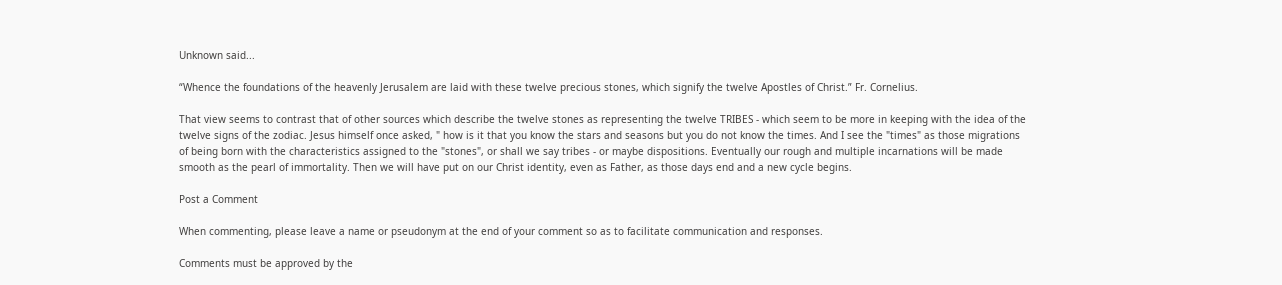Unknown said...

“Whence the foundations of the heavenly Jerusalem are laid with these twelve precious stones, which signify the twelve Apostles of Christ.” Fr. Cornelius.

That view seems to contrast that of other sources which describe the twelve stones as representing the twelve TRIBES - which seem to be more in keeping with the idea of the twelve signs of the zodiac. Jesus himself once asked, " how is it that you know the stars and seasons but you do not know the times. And I see the "times" as those migrations of being born with the characteristics assigned to the "stones", or shall we say tribes - or maybe dispositions. Eventually our rough and multiple incarnations will be made smooth as the pearl of immortality. Then we will have put on our Christ identity, even as Father, as those days end and a new cycle begins.

Post a Comment

When commenting, please leave a name or pseudonym at the end of your comment so as to facilitate communication and responses.

Comments must be approved by the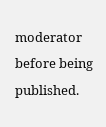moderator before being published.